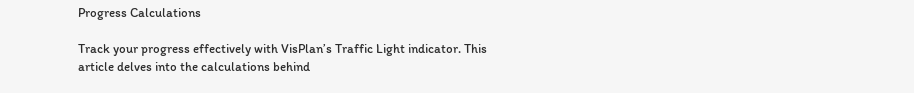Progress Calculations

Track your progress effectively with VisPlan’s Traffic Light indicator. This article delves into the calculations behind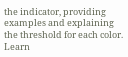the indicator, providing examples and explaining the threshold for each color. Learn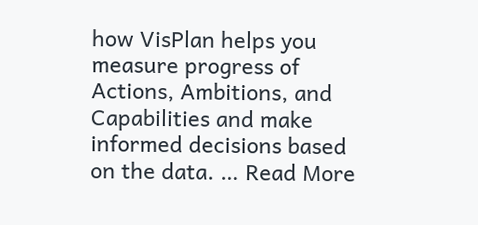how VisPlan helps you measure progress of Actions, Ambitions, and Capabilities and make informed decisions based on the data. … Read More